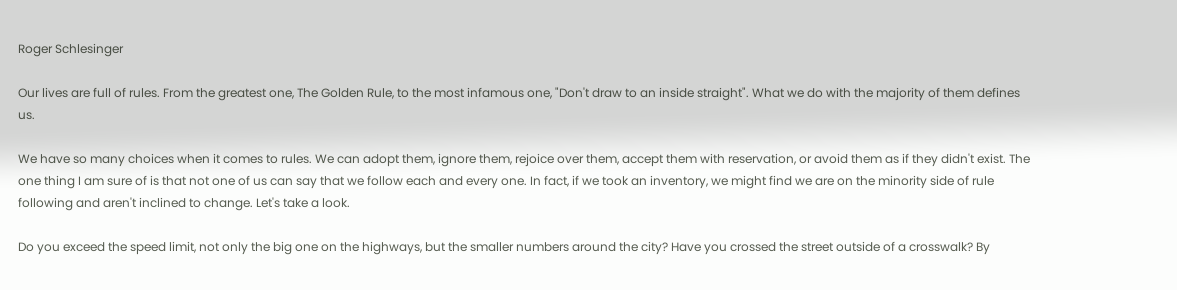Roger Schlesinger

Our lives are full of rules. From the greatest one, The Golden Rule, to the most infamous one, "Don't draw to an inside straight". What we do with the majority of them defines us.

We have so many choices when it comes to rules. We can adopt them, ignore them, rejoice over them, accept them with reservation, or avoid them as if they didn't exist. The one thing I am sure of is that not one of us can say that we follow each and every one. In fact, if we took an inventory, we might find we are on the minority side of rule following and aren't inclined to change. Let's take a look.

Do you exceed the speed limit, not only the big one on the highways, but the smaller numbers around the city? Have you crossed the street outside of a crosswalk? By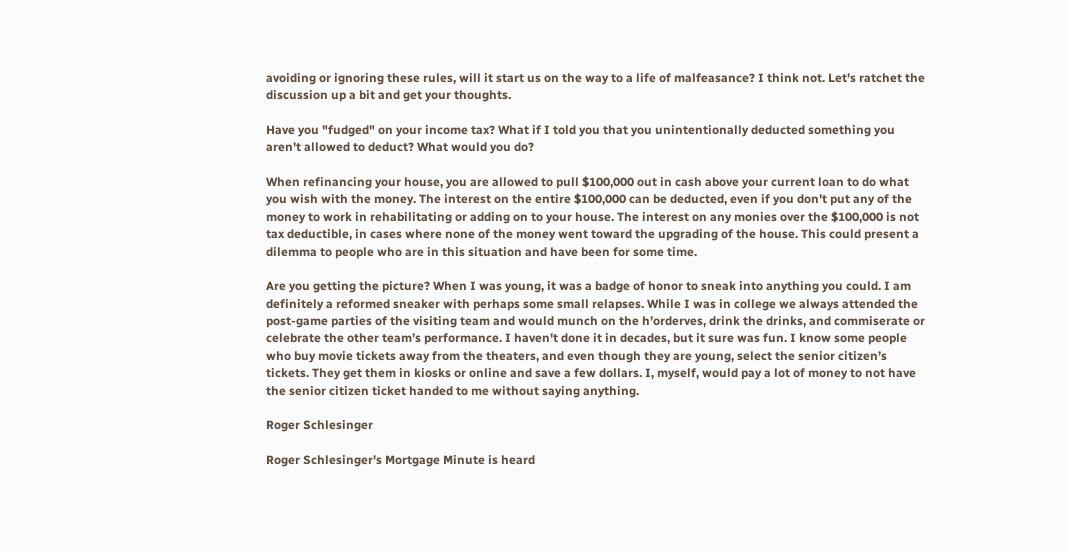avoiding or ignoring these rules, will it start us on the way to a life of malfeasance? I think not. Let's ratchet the discussion up a bit and get your thoughts.

Have you "fudged" on your income tax? What if I told you that you unintentionally deducted something you aren't allowed to deduct? What would you do?

When refinancing your house, you are allowed to pull $100,000 out in cash above your current loan to do what you wish with the money. The interest on the entire $100,000 can be deducted, even if you don't put any of the money to work in rehabilitating or adding on to your house. The interest on any monies over the $100,000 is not tax deductible, in cases where none of the money went toward the upgrading of the house. This could present a dilemma to people who are in this situation and have been for some time.

Are you getting the picture? When I was young, it was a badge of honor to sneak into anything you could. I am definitely a reformed sneaker with perhaps some small relapses. While I was in college we always attended the post-game parties of the visiting team and would munch on the h’orderves, drink the drinks, and commiserate or celebrate the other team’s performance. I haven't done it in decades, but it sure was fun. I know some people who buy movie tickets away from the theaters, and even though they are young, select the senior citizen’s tickets. They get them in kiosks or online and save a few dollars. I, myself, would pay a lot of money to not have the senior citizen ticket handed to me without saying anything.

Roger Schlesinger

Roger Schlesinger's Mortgage Minute is heard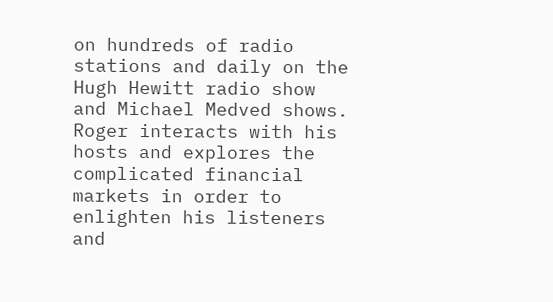on hundreds of radio stations and daily on the Hugh Hewitt radio show and Michael Medved shows. Roger interacts with his hosts and explores the complicated financial markets in order to enlighten his listeners and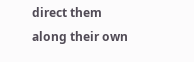direct them along their own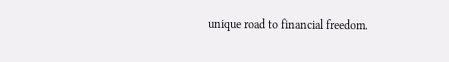unique road to financial freedom.